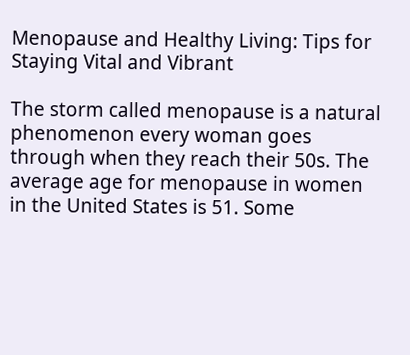Menopause and Healthy Living: Tips for Staying Vital and Vibrant

The storm called menopause is a natural phenomenon every woman goes through when they reach their 50s. The average age for menopause in women in the United States is 51. Some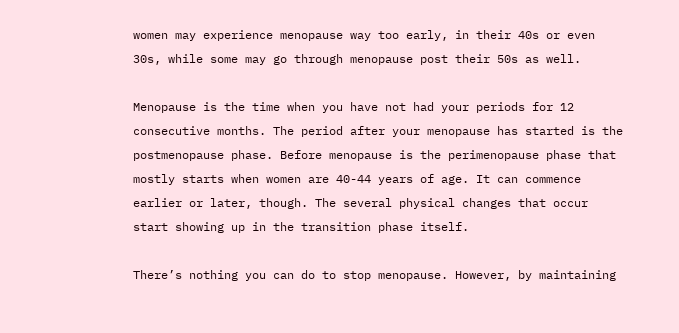women may experience menopause way too early, in their 40s or even 30s, while some may go through menopause post their 50s as well.

Menopause is the time when you have not had your periods for 12 consecutive months. The period after your menopause has started is the postmenopause phase. Before menopause is the perimenopause phase that mostly starts when women are 40-44 years of age. It can commence earlier or later, though. The several physical changes that occur start showing up in the transition phase itself.

There’s nothing you can do to stop menopause. However, by maintaining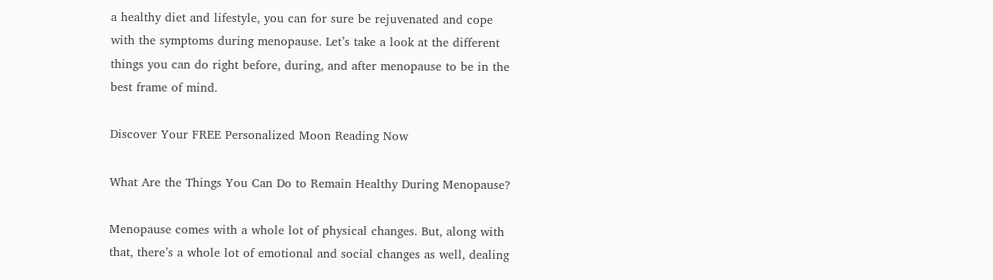a healthy diet and lifestyle, you can for sure be rejuvenated and cope with the symptoms during menopause. Let’s take a look at the different things you can do right before, during, and after menopause to be in the best frame of mind.

Discover Your FREE Personalized Moon Reading Now

What Are the Things You Can Do to Remain Healthy During Menopause?

Menopause comes with a whole lot of physical changes. But, along with that, there’s a whole lot of emotional and social changes as well, dealing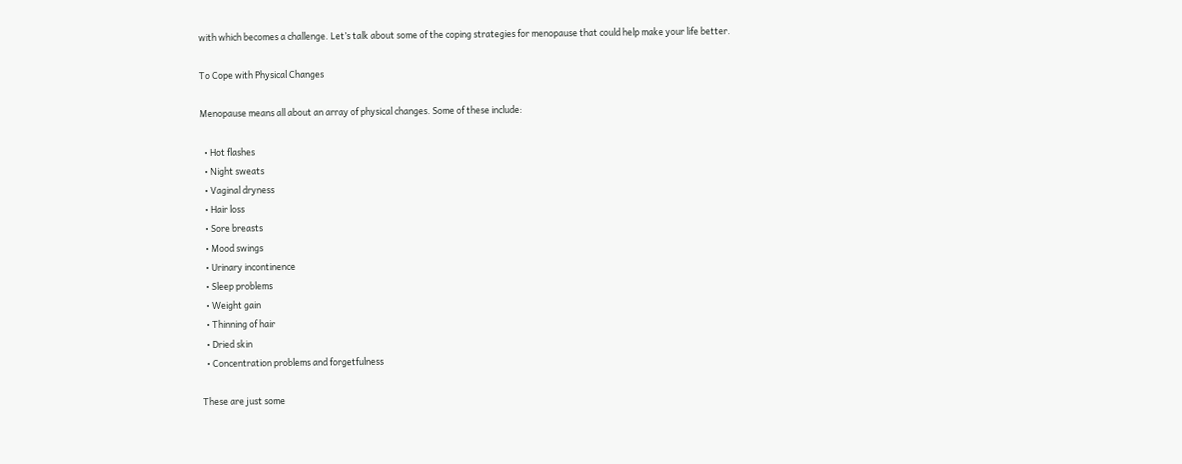with which becomes a challenge. Let’s talk about some of the coping strategies for menopause that could help make your life better.

To Cope with Physical Changes

Menopause means all about an array of physical changes. Some of these include:

  • Hot flashes
  • Night sweats
  • Vaginal dryness
  • Hair loss
  • Sore breasts
  • Mood swings
  • Urinary incontinence
  • Sleep problems
  • Weight gain
  • Thinning of hair
  • Dried skin
  • Concentration problems and forgetfulness

These are just some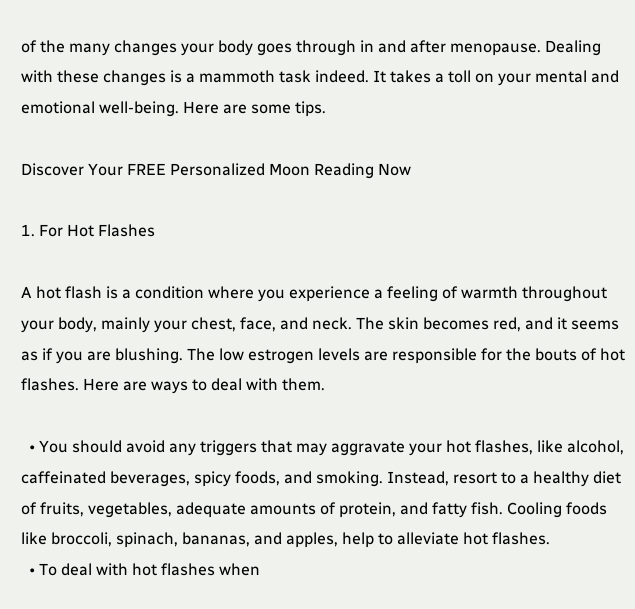of the many changes your body goes through in and after menopause. Dealing with these changes is a mammoth task indeed. It takes a toll on your mental and emotional well-being. Here are some tips.

Discover Your FREE Personalized Moon Reading Now

1. For Hot Flashes

A hot flash is a condition where you experience a feeling of warmth throughout your body, mainly your chest, face, and neck. The skin becomes red, and it seems as if you are blushing. The low estrogen levels are responsible for the bouts of hot flashes. Here are ways to deal with them.

  • You should avoid any triggers that may aggravate your hot flashes, like alcohol, caffeinated beverages, spicy foods, and smoking. Instead, resort to a healthy diet of fruits, vegetables, adequate amounts of protein, and fatty fish. Cooling foods like broccoli, spinach, bananas, and apples, help to alleviate hot flashes.
  • To deal with hot flashes when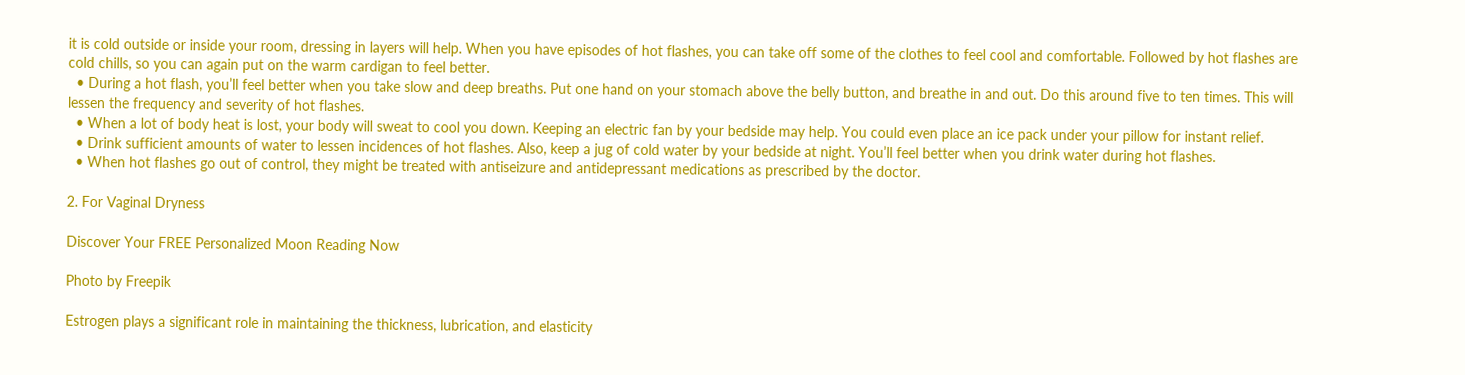it is cold outside or inside your room, dressing in layers will help. When you have episodes of hot flashes, you can take off some of the clothes to feel cool and comfortable. Followed by hot flashes are cold chills, so you can again put on the warm cardigan to feel better.
  • During a hot flash, you’ll feel better when you take slow and deep breaths. Put one hand on your stomach above the belly button, and breathe in and out. Do this around five to ten times. This will lessen the frequency and severity of hot flashes.
  • When a lot of body heat is lost, your body will sweat to cool you down. Keeping an electric fan by your bedside may help. You could even place an ice pack under your pillow for instant relief.
  • Drink sufficient amounts of water to lessen incidences of hot flashes. Also, keep a jug of cold water by your bedside at night. You’ll feel better when you drink water during hot flashes.
  • When hot flashes go out of control, they might be treated with antiseizure and antidepressant medications as prescribed by the doctor.

2. For Vaginal Dryness

Discover Your FREE Personalized Moon Reading Now

Photo by Freepik

Estrogen plays a significant role in maintaining the thickness, lubrication, and elasticity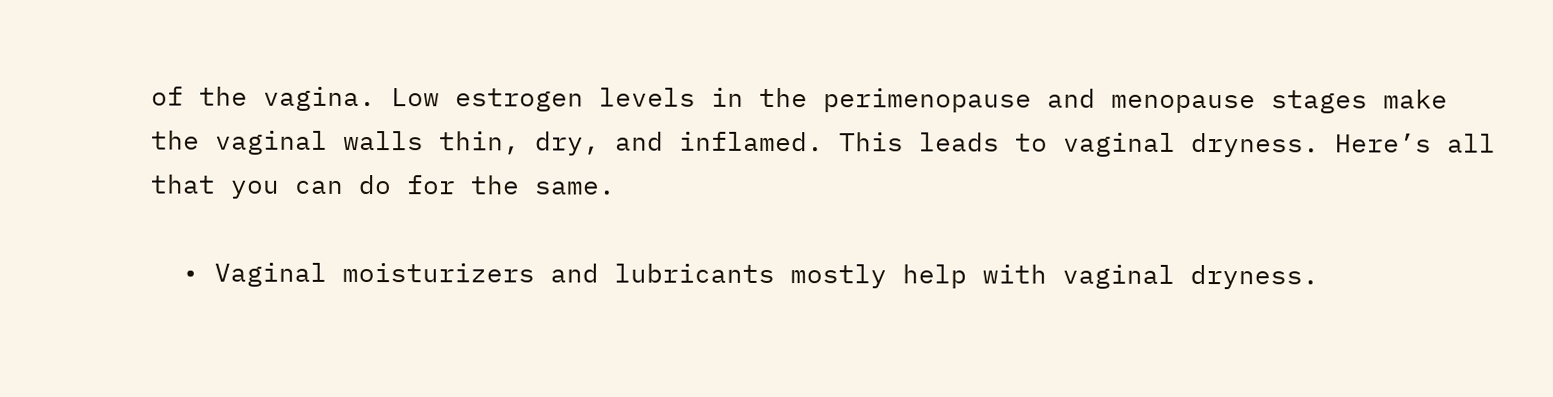of the vagina. Low estrogen levels in the perimenopause and menopause stages make the vaginal walls thin, dry, and inflamed. This leads to vaginal dryness. Here’s all that you can do for the same.

  • Vaginal moisturizers and lubricants mostly help with vaginal dryness.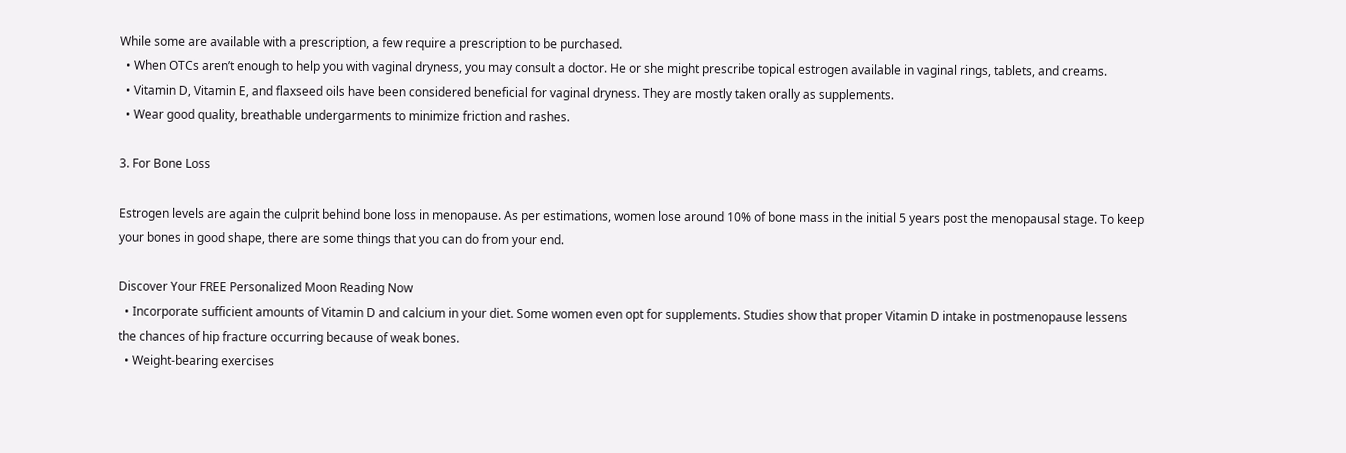While some are available with a prescription, a few require a prescription to be purchased.
  • When OTCs aren’t enough to help you with vaginal dryness, you may consult a doctor. He or she might prescribe topical estrogen available in vaginal rings, tablets, and creams.
  • Vitamin D, Vitamin E, and flaxseed oils have been considered beneficial for vaginal dryness. They are mostly taken orally as supplements.
  • Wear good quality, breathable undergarments to minimize friction and rashes.

3. For Bone Loss

Estrogen levels are again the culprit behind bone loss in menopause. As per estimations, women lose around 10% of bone mass in the initial 5 years post the menopausal stage. To keep your bones in good shape, there are some things that you can do from your end.

Discover Your FREE Personalized Moon Reading Now
  • Incorporate sufficient amounts of Vitamin D and calcium in your diet. Some women even opt for supplements. Studies show that proper Vitamin D intake in postmenopause lessens the chances of hip fracture occurring because of weak bones.
  • Weight-bearing exercises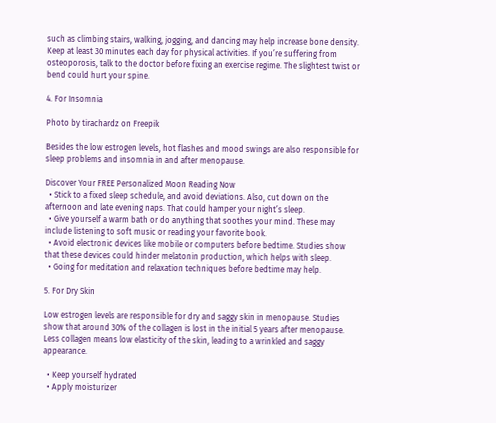such as climbing stairs, walking, jogging, and dancing may help increase bone density. Keep at least 30 minutes each day for physical activities. If you’re suffering from osteoporosis, talk to the doctor before fixing an exercise regime. The slightest twist or bend could hurt your spine.

4. For Insomnia

Photo by tirachardz on Freepik

Besides the low estrogen levels, hot flashes and mood swings are also responsible for sleep problems and insomnia in and after menopause.

Discover Your FREE Personalized Moon Reading Now
  • Stick to a fixed sleep schedule, and avoid deviations. Also, cut down on the afternoon and late evening naps. That could hamper your night’s sleep.
  • Give yourself a warm bath or do anything that soothes your mind. These may include listening to soft music or reading your favorite book.
  • Avoid electronic devices like mobile or computers before bedtime. Studies show that these devices could hinder melatonin production, which helps with sleep.
  • Going for meditation and relaxation techniques before bedtime may help.

5. For Dry Skin

Low estrogen levels are responsible for dry and saggy skin in menopause. Studies show that around 30% of the collagen is lost in the initial 5 years after menopause. Less collagen means low elasticity of the skin, leading to a wrinkled and saggy appearance.

  • Keep yourself hydrated
  • Apply moisturizer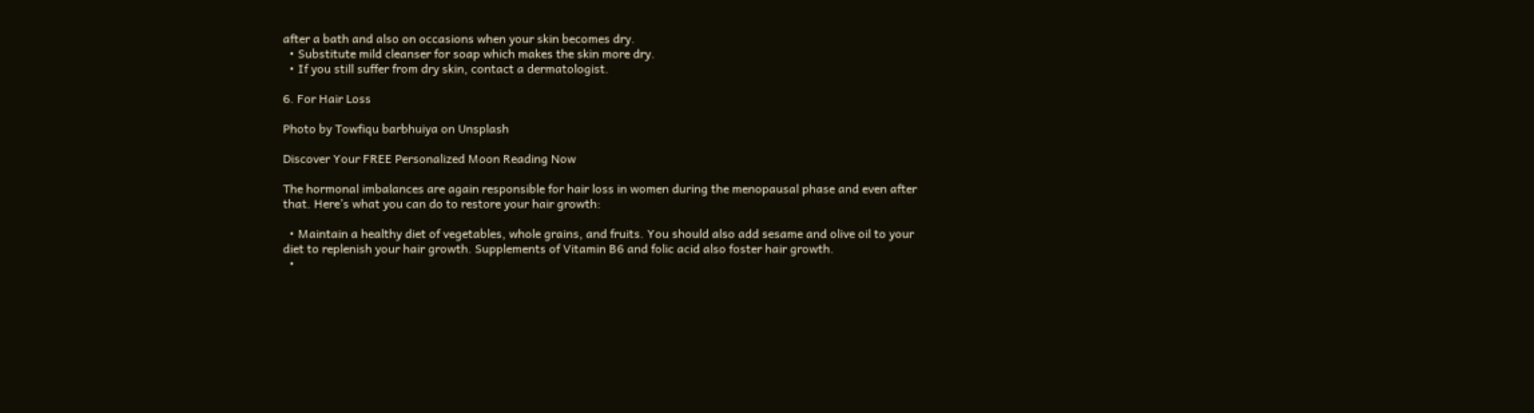after a bath and also on occasions when your skin becomes dry.
  • Substitute mild cleanser for soap which makes the skin more dry.
  • If you still suffer from dry skin, contact a dermatologist.

6. For Hair Loss

Photo by Towfiqu barbhuiya on Unsplash

Discover Your FREE Personalized Moon Reading Now

The hormonal imbalances are again responsible for hair loss in women during the menopausal phase and even after that. Here’s what you can do to restore your hair growth:

  • Maintain a healthy diet of vegetables, whole grains, and fruits. You should also add sesame and olive oil to your diet to replenish your hair growth. Supplements of Vitamin B6 and folic acid also foster hair growth.
  •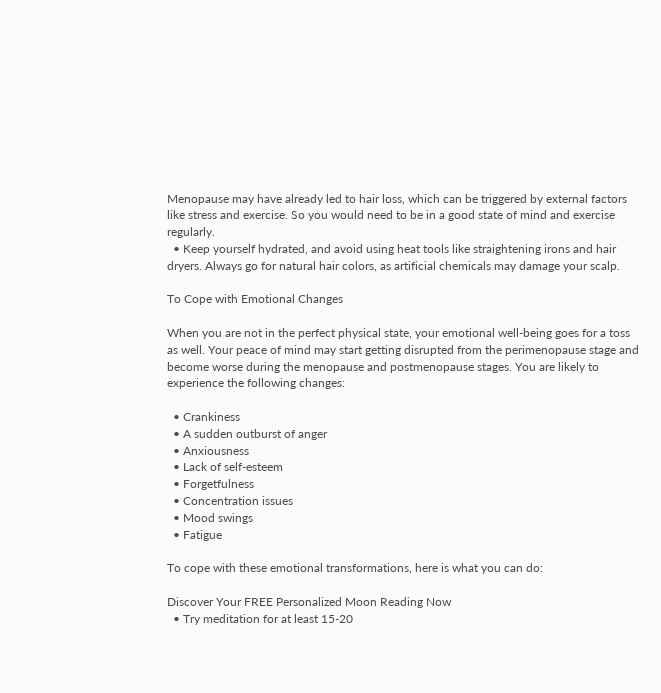Menopause may have already led to hair loss, which can be triggered by external factors like stress and exercise. So you would need to be in a good state of mind and exercise regularly.
  • Keep yourself hydrated, and avoid using heat tools like straightening irons and hair dryers. Always go for natural hair colors, as artificial chemicals may damage your scalp.

To Cope with Emotional Changes

When you are not in the perfect physical state, your emotional well-being goes for a toss as well. Your peace of mind may start getting disrupted from the perimenopause stage and become worse during the menopause and postmenopause stages. You are likely to experience the following changes:

  • Crankiness
  • A sudden outburst of anger
  • Anxiousness
  • Lack of self-esteem
  • Forgetfulness
  • Concentration issues
  • Mood swings
  • Fatigue

To cope with these emotional transformations, here is what you can do:

Discover Your FREE Personalized Moon Reading Now
  • Try meditation for at least 15-20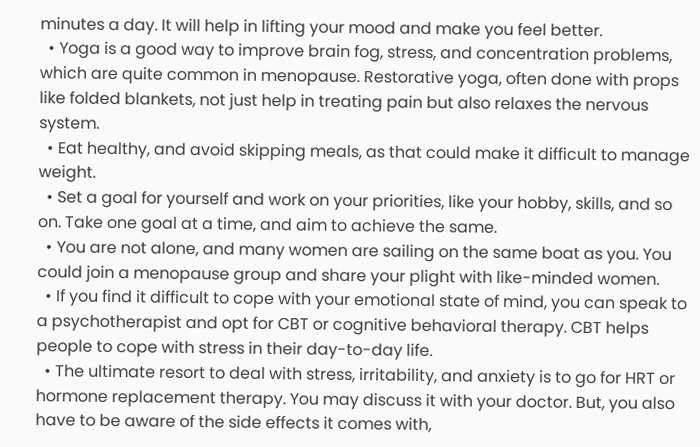minutes a day. It will help in lifting your mood and make you feel better.
  • Yoga is a good way to improve brain fog, stress, and concentration problems, which are quite common in menopause. Restorative yoga, often done with props like folded blankets, not just help in treating pain but also relaxes the nervous system.
  • Eat healthy, and avoid skipping meals, as that could make it difficult to manage weight.
  • Set a goal for yourself and work on your priorities, like your hobby, skills, and so on. Take one goal at a time, and aim to achieve the same.
  • You are not alone, and many women are sailing on the same boat as you. You could join a menopause group and share your plight with like-minded women.
  • If you find it difficult to cope with your emotional state of mind, you can speak to a psychotherapist and opt for CBT or cognitive behavioral therapy. CBT helps people to cope with stress in their day-to-day life.
  • The ultimate resort to deal with stress, irritability, and anxiety is to go for HRT or hormone replacement therapy. You may discuss it with your doctor. But, you also have to be aware of the side effects it comes with,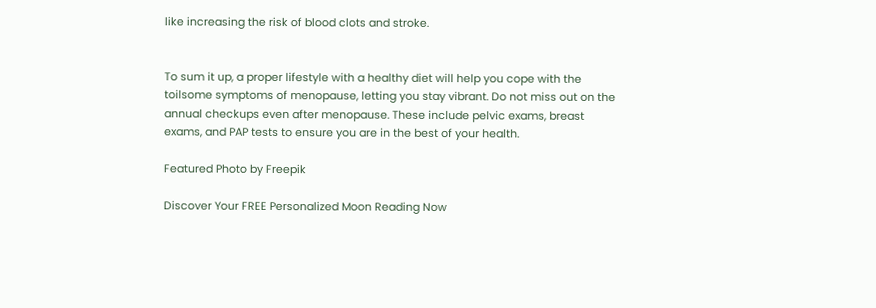like increasing the risk of blood clots and stroke.


To sum it up, a proper lifestyle with a healthy diet will help you cope with the toilsome symptoms of menopause, letting you stay vibrant. Do not miss out on the annual checkups even after menopause. These include pelvic exams, breast exams, and PAP tests to ensure you are in the best of your health.

Featured Photo by Freepik

Discover Your FREE Personalized Moon Reading Now